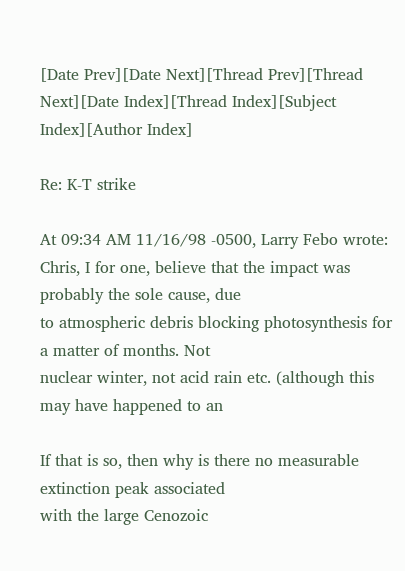[Date Prev][Date Next][Thread Prev][Thread Next][Date Index][Thread Index][Subject Index][Author Index]

Re: K-T strike

At 09:34 AM 11/16/98 -0500, Larry Febo wrote:
Chris, I for one, believe that the impact was probably the sole cause, due
to atmospheric debris blocking photosynthesis for a matter of months. Not
nuclear winter, not acid rain etc. (although this may have happened to an

If that is so, then why is there no measurable extinction peak associated
with the large Cenozoic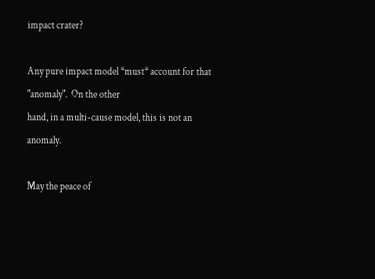impact crater?

Any pure impact model *must* account for that "anomaly".  On the other
hand, in a multi-cause model, this is not an anomaly.

May the peace of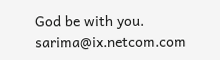God be with you.         sarima@ix.netcom.com